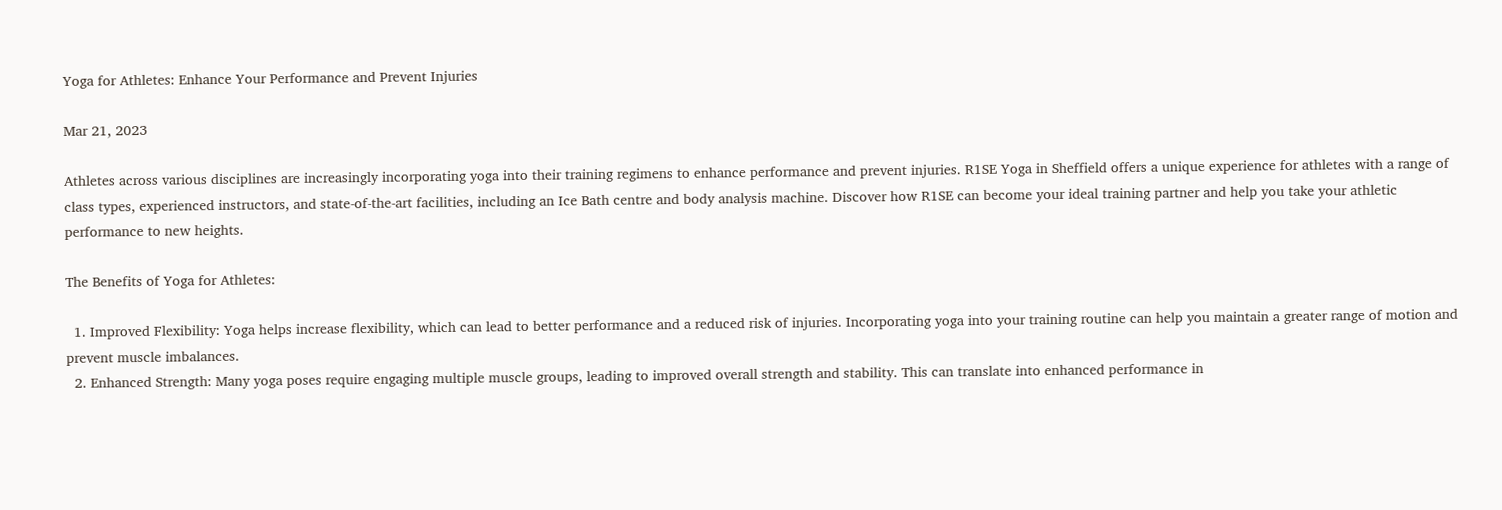Yoga for Athletes: Enhance Your Performance and Prevent Injuries

Mar 21, 2023

Athletes across various disciplines are increasingly incorporating yoga into their training regimens to enhance performance and prevent injuries. R1SE Yoga in Sheffield offers a unique experience for athletes with a range of class types, experienced instructors, and state-of-the-art facilities, including an Ice Bath centre and body analysis machine. Discover how R1SE can become your ideal training partner and help you take your athletic performance to new heights.

The Benefits of Yoga for Athletes:

  1. Improved Flexibility: Yoga helps increase flexibility, which can lead to better performance and a reduced risk of injuries. Incorporating yoga into your training routine can help you maintain a greater range of motion and prevent muscle imbalances.
  2. Enhanced Strength: Many yoga poses require engaging multiple muscle groups, leading to improved overall strength and stability. This can translate into enhanced performance in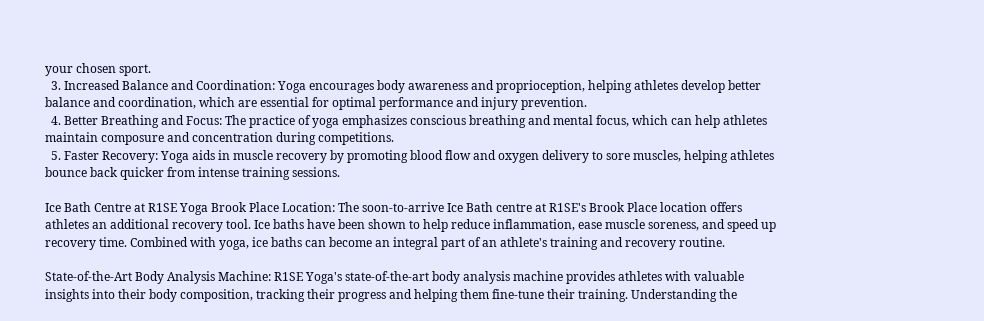your chosen sport.
  3. Increased Balance and Coordination: Yoga encourages body awareness and proprioception, helping athletes develop better balance and coordination, which are essential for optimal performance and injury prevention.
  4. Better Breathing and Focus: The practice of yoga emphasizes conscious breathing and mental focus, which can help athletes maintain composure and concentration during competitions.
  5. Faster Recovery: Yoga aids in muscle recovery by promoting blood flow and oxygen delivery to sore muscles, helping athletes bounce back quicker from intense training sessions.

Ice Bath Centre at R1SE Yoga Brook Place Location: The soon-to-arrive Ice Bath centre at R1SE's Brook Place location offers athletes an additional recovery tool. Ice baths have been shown to help reduce inflammation, ease muscle soreness, and speed up recovery time. Combined with yoga, ice baths can become an integral part of an athlete's training and recovery routine.

State-of-the-Art Body Analysis Machine: R1SE Yoga's state-of-the-art body analysis machine provides athletes with valuable insights into their body composition, tracking their progress and helping them fine-tune their training. Understanding the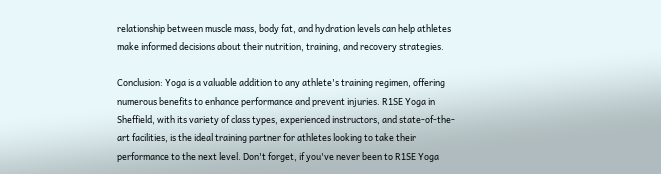relationship between muscle mass, body fat, and hydration levels can help athletes make informed decisions about their nutrition, training, and recovery strategies.

Conclusion: Yoga is a valuable addition to any athlete's training regimen, offering numerous benefits to enhance performance and prevent injuries. R1SE Yoga in Sheffield, with its variety of class types, experienced instructors, and state-of-the-art facilities, is the ideal training partner for athletes looking to take their performance to the next level. Don't forget, if you've never been to R1SE Yoga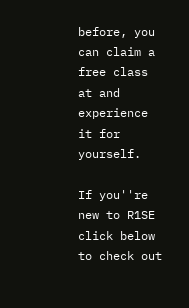before, you can claim a free class at and experience it for yourself.

If you''re new to R1SE click below to check out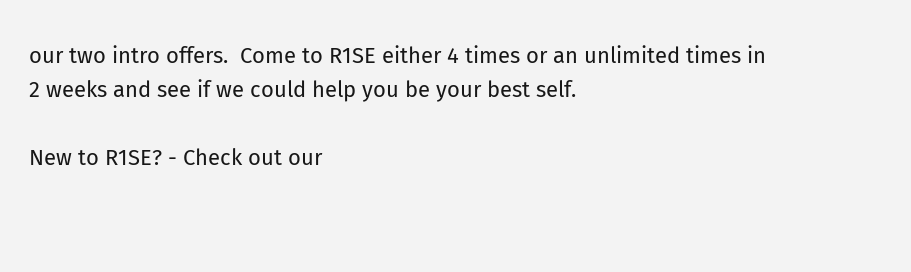our two intro offers.  Come to R1SE either 4 times or an unlimited times in 2 weeks and see if we could help you be your best self.

New to R1SE? - Check out our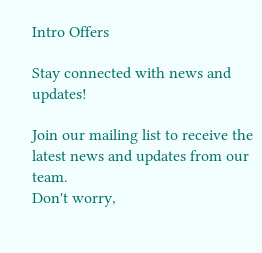Intro Offers

Stay connected with news and updates!

Join our mailing list to receive the latest news and updates from our team.
Don't worry,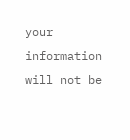your information will not be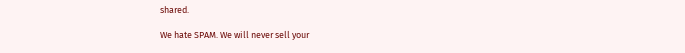shared.

We hate SPAM. We will never sell your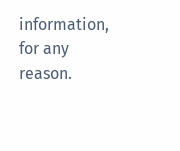information, for any reason.